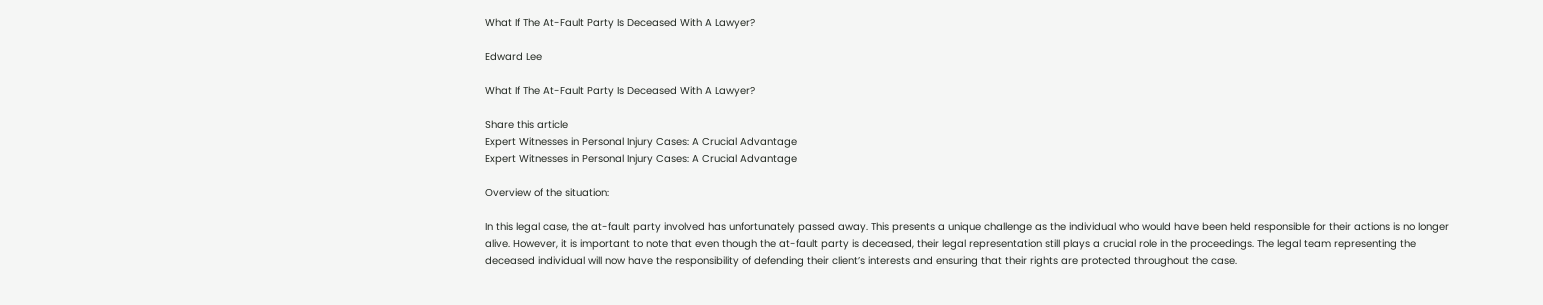What If The At-Fault Party Is Deceased With A Lawyer?

Edward Lee

What If The At-Fault Party Is Deceased With A Lawyer?

Share this article
Expert Witnesses in Personal Injury Cases: A Crucial Advantage
Expert Witnesses in Personal Injury Cases: A Crucial Advantage

Overview of the situation:

In this legal case, the at-fault party involved has unfortunately passed away. This presents a unique challenge as the individual who would have been held responsible for their actions is no longer alive. However, it is important to note that even though the at-fault party is deceased, their legal representation still plays a crucial role in the proceedings. The legal team representing the deceased individual will now have the responsibility of defending their client’s interests and ensuring that their rights are protected throughout the case.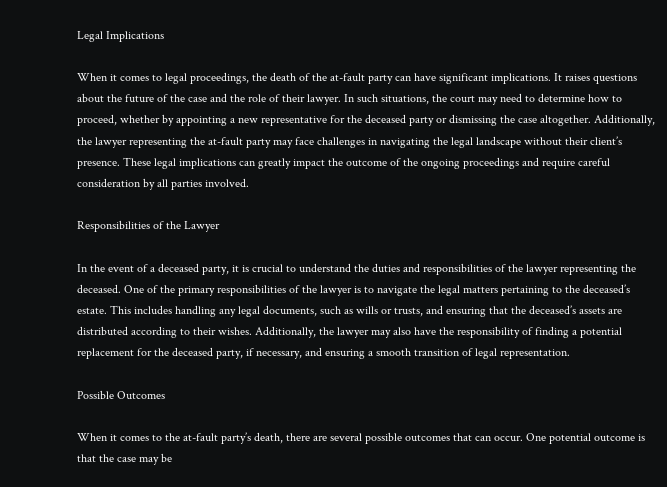Legal Implications

When it comes to legal proceedings, the death of the at-fault party can have significant implications. It raises questions about the future of the case and the role of their lawyer. In such situations, the court may need to determine how to proceed, whether by appointing a new representative for the deceased party or dismissing the case altogether. Additionally, the lawyer representing the at-fault party may face challenges in navigating the legal landscape without their client’s presence. These legal implications can greatly impact the outcome of the ongoing proceedings and require careful consideration by all parties involved.

Responsibilities of the Lawyer

In the event of a deceased party, it is crucial to understand the duties and responsibilities of the lawyer representing the deceased. One of the primary responsibilities of the lawyer is to navigate the legal matters pertaining to the deceased’s estate. This includes handling any legal documents, such as wills or trusts, and ensuring that the deceased’s assets are distributed according to their wishes. Additionally, the lawyer may also have the responsibility of finding a potential replacement for the deceased party, if necessary, and ensuring a smooth transition of legal representation.

Possible Outcomes

When it comes to the at-fault party’s death, there are several possible outcomes that can occur. One potential outcome is that the case may be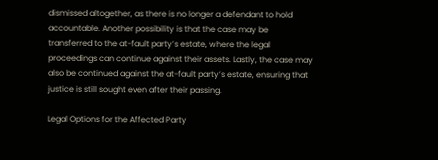dismissed altogether, as there is no longer a defendant to hold accountable. Another possibility is that the case may be transferred to the at-fault party’s estate, where the legal proceedings can continue against their assets. Lastly, the case may also be continued against the at-fault party’s estate, ensuring that justice is still sought even after their passing.

Legal Options for the Affected Party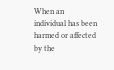When an individual has been harmed or affected by the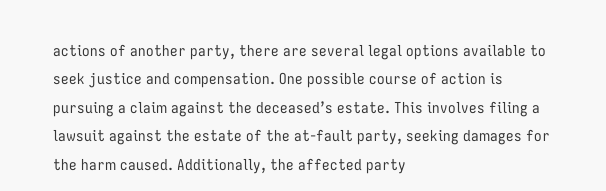actions of another party, there are several legal options available to seek justice and compensation. One possible course of action is pursuing a claim against the deceased’s estate. This involves filing a lawsuit against the estate of the at-fault party, seeking damages for the harm caused. Additionally, the affected party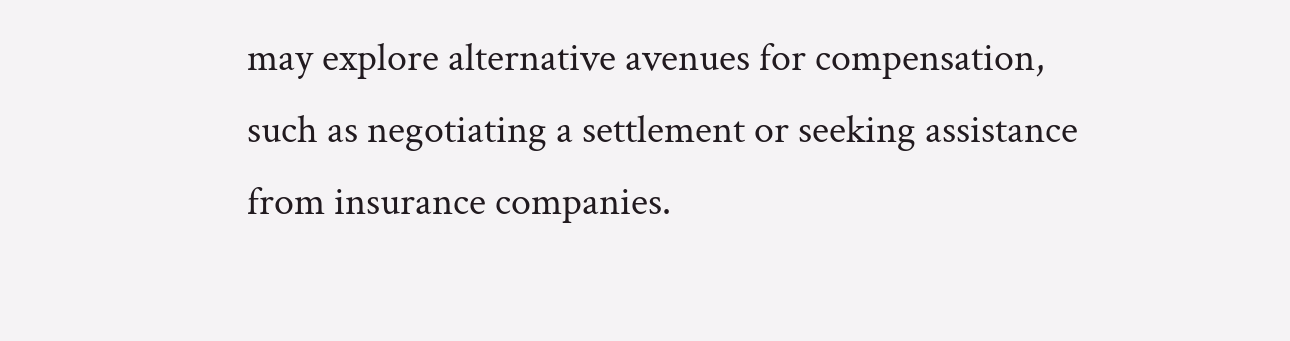may explore alternative avenues for compensation, such as negotiating a settlement or seeking assistance from insurance companies.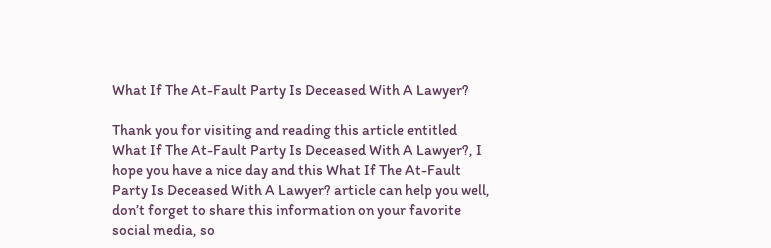What If The At-Fault Party Is Deceased With A Lawyer?

Thank you for visiting and reading this article entitled What If The At-Fault Party Is Deceased With A Lawyer?, I hope you have a nice day and this What If The At-Fault Party Is Deceased With A Lawyer? article can help you well, don’t forget to share this information on your favorite social media, so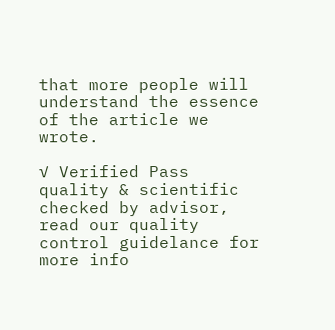that more people will understand the essence of the article we wrote.

√ Verified Pass quality & scientific checked by advisor, read our quality control guidelance for more info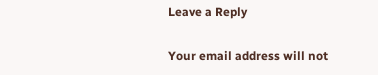Leave a Reply

Your email address will not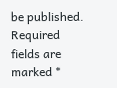be published. Required fields are marked *